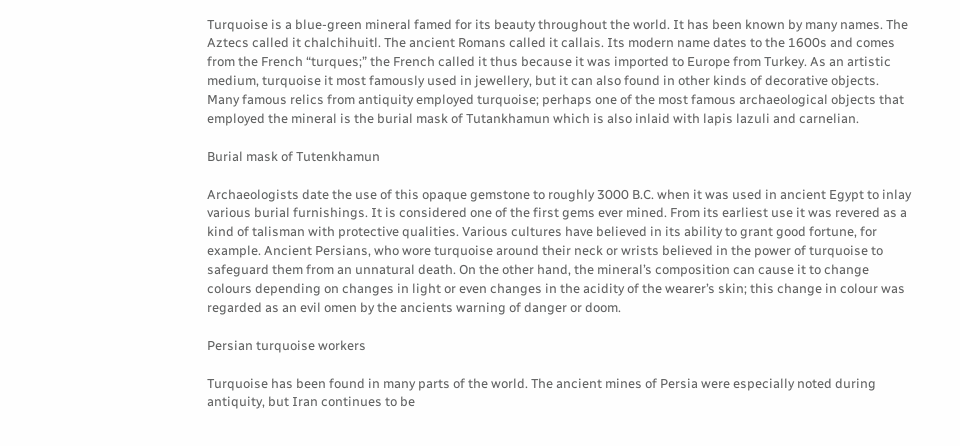Turquoise is a blue-green mineral famed for its beauty throughout the world. It has been known by many names. The Aztecs called it chalchihuitl. The ancient Romans called it callais. Its modern name dates to the 1600s and comes from the French “turques;” the French called it thus because it was imported to Europe from Turkey. As an artistic medium, turquoise it most famously used in jewellery, but it can also found in other kinds of decorative objects. Many famous relics from antiquity employed turquoise; perhaps one of the most famous archaeological objects that employed the mineral is the burial mask of Tutankhamun which is also inlaid with lapis lazuli and carnelian.

Burial mask of Tutenkhamun

Archaeologists date the use of this opaque gemstone to roughly 3000 B.C. when it was used in ancient Egypt to inlay various burial furnishings. It is considered one of the first gems ever mined. From its earliest use it was revered as a kind of talisman with protective qualities. Various cultures have believed in its ability to grant good fortune, for example. Ancient Persians, who wore turquoise around their neck or wrists believed in the power of turquoise to safeguard them from an unnatural death. On the other hand, the mineral’s composition can cause it to change colours depending on changes in light or even changes in the acidity of the wearer’s skin; this change in colour was regarded as an evil omen by the ancients warning of danger or doom.

Persian turquoise workers

Turquoise has been found in many parts of the world. The ancient mines of Persia were especially noted during antiquity, but Iran continues to be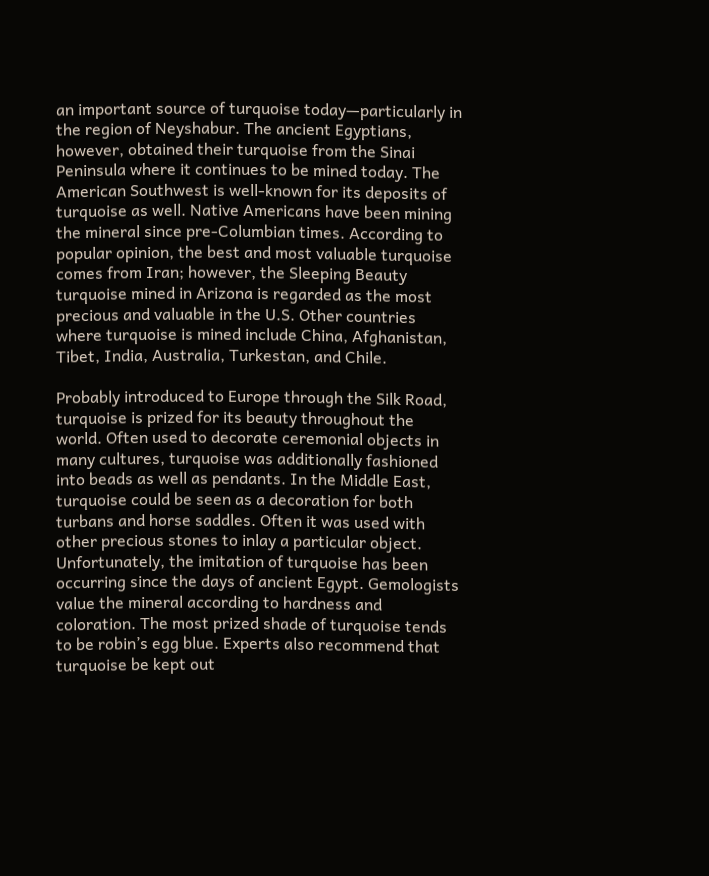an important source of turquoise today—particularly in the region of Neyshabur. The ancient Egyptians, however, obtained their turquoise from the Sinai Peninsula where it continues to be mined today. The American Southwest is well-known for its deposits of turquoise as well. Native Americans have been mining the mineral since pre-Columbian times. According to popular opinion, the best and most valuable turquoise comes from Iran; however, the Sleeping Beauty turquoise mined in Arizona is regarded as the most precious and valuable in the U.S. Other countries where turquoise is mined include China, Afghanistan, Tibet, India, Australia, Turkestan, and Chile.

Probably introduced to Europe through the Silk Road, turquoise is prized for its beauty throughout the world. Often used to decorate ceremonial objects in many cultures, turquoise was additionally fashioned into beads as well as pendants. In the Middle East, turquoise could be seen as a decoration for both turbans and horse saddles. Often it was used with other precious stones to inlay a particular object. Unfortunately, the imitation of turquoise has been occurring since the days of ancient Egypt. Gemologists value the mineral according to hardness and coloration. The most prized shade of turquoise tends to be robin’s egg blue. Experts also recommend that turquoise be kept out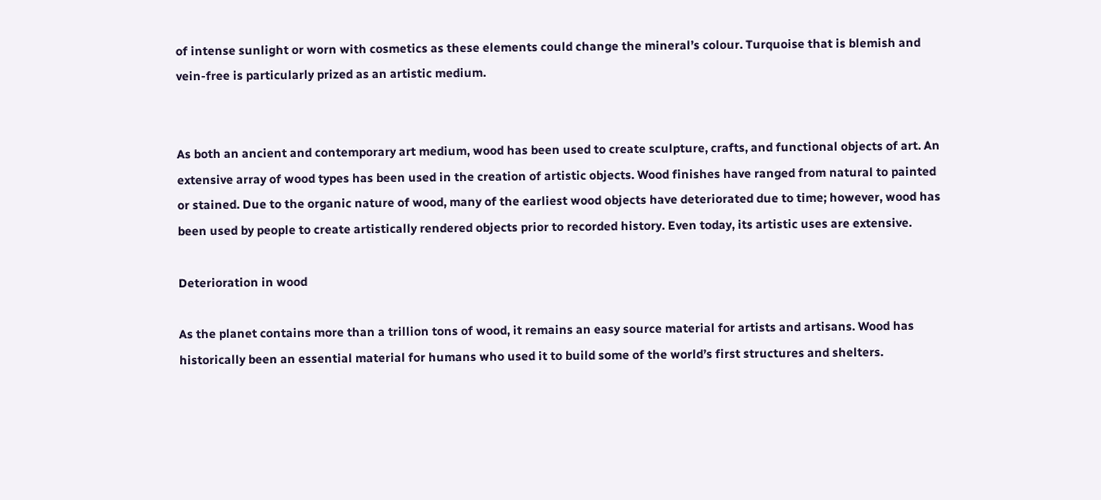of intense sunlight or worn with cosmetics as these elements could change the mineral’s colour. Turquoise that is blemish and vein-free is particularly prized as an artistic medium.


As both an ancient and contemporary art medium, wood has been used to create sculpture, crafts, and functional objects of art. An extensive array of wood types has been used in the creation of artistic objects. Wood finishes have ranged from natural to painted or stained. Due to the organic nature of wood, many of the earliest wood objects have deteriorated due to time; however, wood has been used by people to create artistically rendered objects prior to recorded history. Even today, its artistic uses are extensive.

Deterioration in wood

As the planet contains more than a trillion tons of wood, it remains an easy source material for artists and artisans. Wood has historically been an essential material for humans who used it to build some of the world’s first structures and shelters.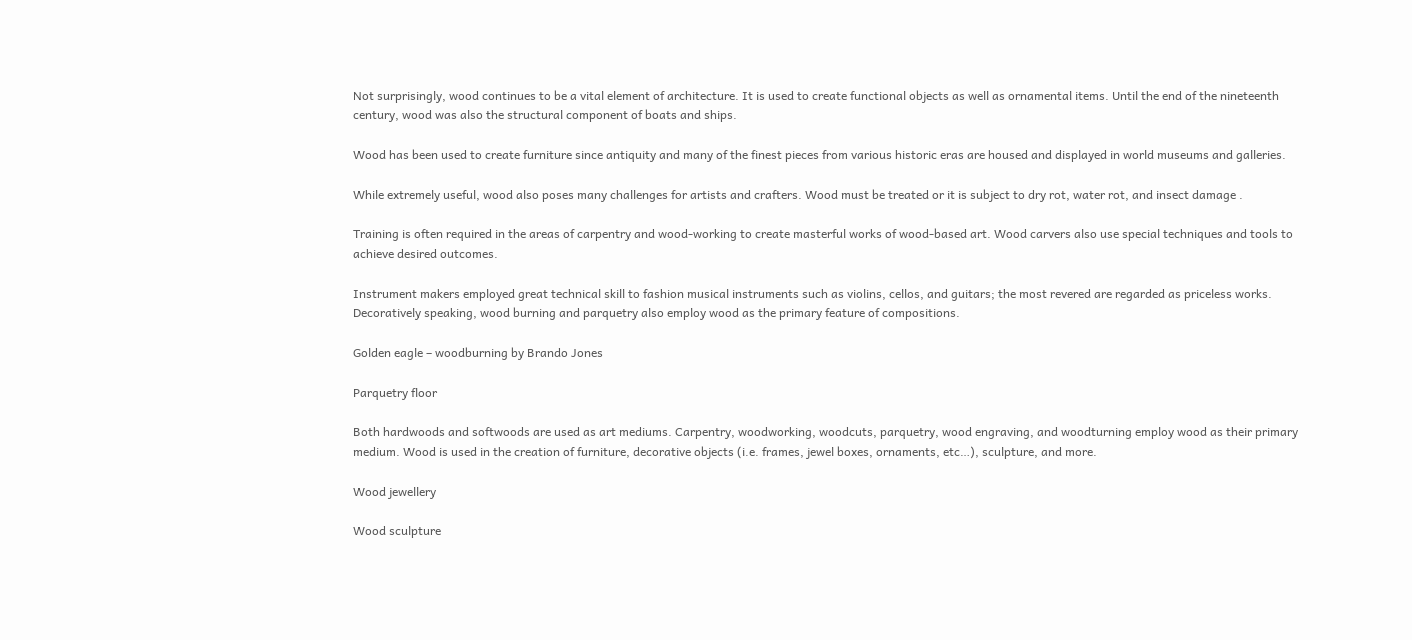Not surprisingly, wood continues to be a vital element of architecture. It is used to create functional objects as well as ornamental items. Until the end of the nineteenth century, wood was also the structural component of boats and ships.

Wood has been used to create furniture since antiquity and many of the finest pieces from various historic eras are housed and displayed in world museums and galleries.

While extremely useful, wood also poses many challenges for artists and crafters. Wood must be treated or it is subject to dry rot, water rot, and insect damage .

Training is often required in the areas of carpentry and wood-working to create masterful works of wood-based art. Wood carvers also use special techniques and tools to achieve desired outcomes.

Instrument makers employed great technical skill to fashion musical instruments such as violins, cellos, and guitars; the most revered are regarded as priceless works.  Decoratively speaking, wood burning and parquetry also employ wood as the primary feature of compositions.

Golden eagle – woodburning by Brando Jones

Parquetry floor

Both hardwoods and softwoods are used as art mediums. Carpentry, woodworking, woodcuts, parquetry, wood engraving, and woodturning employ wood as their primary medium. Wood is used in the creation of furniture, decorative objects (i.e. frames, jewel boxes, ornaments, etc…), sculpture, and more.

Wood jewellery

Wood sculpture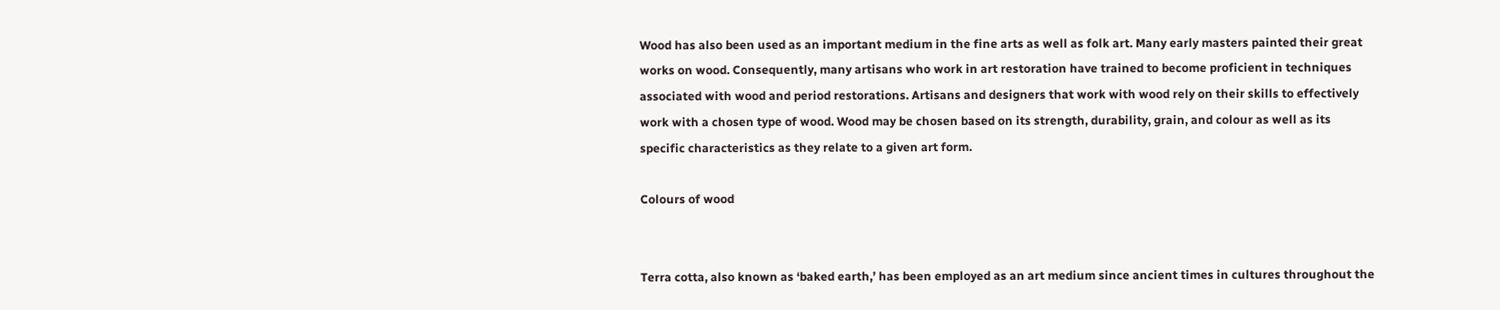Wood has also been used as an important medium in the fine arts as well as folk art. Many early masters painted their great works on wood. Consequently, many artisans who work in art restoration have trained to become proficient in techniques associated with wood and period restorations. Artisans and designers that work with wood rely on their skills to effectively work with a chosen type of wood. Wood may be chosen based on its strength, durability, grain, and colour as well as its specific characteristics as they relate to a given art form.

Colours of wood


Terra cotta, also known as ‘baked earth,’ has been employed as an art medium since ancient times in cultures throughout the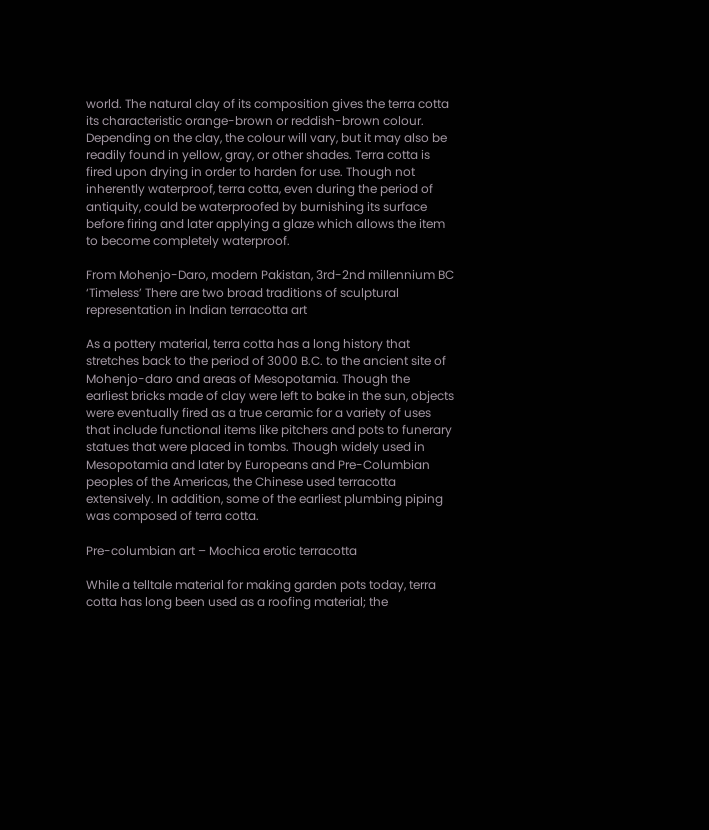world. The natural clay of its composition gives the terra cotta its characteristic orange-brown or reddish-brown colour. Depending on the clay, the colour will vary, but it may also be readily found in yellow, gray, or other shades. Terra cotta is fired upon drying in order to harden for use. Though not inherently waterproof, terra cotta, even during the period of antiquity, could be waterproofed by burnishing its surface before firing and later applying a glaze which allows the item to become completely waterproof.

From Mohenjo-Daro, modern Pakistan, 3rd-2nd millennium BC ‘Timeless’ There are two broad traditions of sculptural representation in Indian terracotta art

As a pottery material, terra cotta has a long history that stretches back to the period of 3000 B.C. to the ancient site of Mohenjo-daro and areas of Mesopotamia. Though the earliest bricks made of clay were left to bake in the sun, objects were eventually fired as a true ceramic for a variety of uses that include functional items like pitchers and pots to funerary statues that were placed in tombs. Though widely used in Mesopotamia and later by Europeans and Pre-Columbian peoples of the Americas, the Chinese used terracotta extensively. In addition, some of the earliest plumbing piping was composed of terra cotta.

Pre-columbian art – Mochica erotic terracotta

While a telltale material for making garden pots today, terra cotta has long been used as a roofing material; the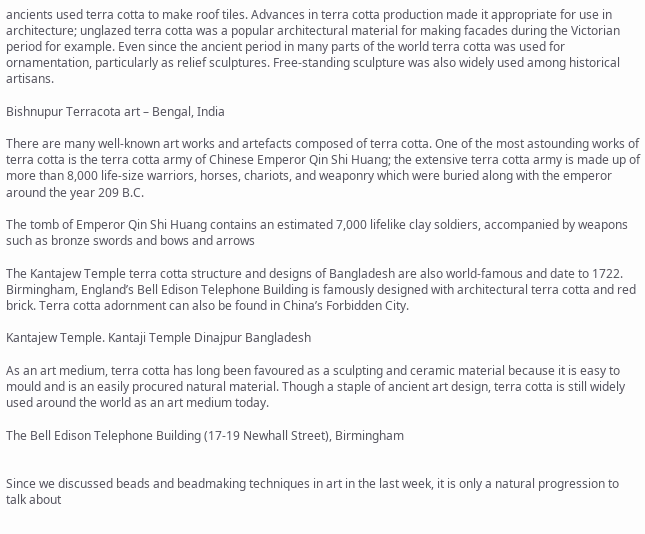ancients used terra cotta to make roof tiles. Advances in terra cotta production made it appropriate for use in architecture; unglazed terra cotta was a popular architectural material for making facades during the Victorian period for example. Even since the ancient period in many parts of the world terra cotta was used for ornamentation, particularly as relief sculptures. Free-standing sculpture was also widely used among historical artisans.

Bishnupur Terracota art – Bengal, India

There are many well-known art works and artefacts composed of terra cotta. One of the most astounding works of terra cotta is the terra cotta army of Chinese Emperor Qin Shi Huang; the extensive terra cotta army is made up of more than 8,000 life-size warriors, horses, chariots, and weaponry which were buried along with the emperor around the year 209 B.C.

The tomb of Emperor Qin Shi Huang contains an estimated 7,000 lifelike clay soldiers, accompanied by weapons such as bronze swords and bows and arrows

The Kantajew Temple terra cotta structure and designs of Bangladesh are also world-famous and date to 1722. Birmingham, England’s Bell Edison Telephone Building is famously designed with architectural terra cotta and red brick. Terra cotta adornment can also be found in China’s Forbidden City.

Kantajew Temple. Kantaji Temple Dinajpur Bangladesh

As an art medium, terra cotta has long been favoured as a sculpting and ceramic material because it is easy to mould and is an easily procured natural material. Though a staple of ancient art design, terra cotta is still widely used around the world as an art medium today.

The Bell Edison Telephone Building (17-19 Newhall Street), Birmingham


Since we discussed beads and beadmaking techniques in art in the last week, it is only a natural progression to talk about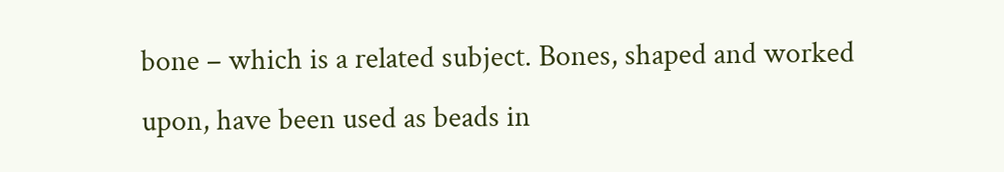bone – which is a related subject. Bones, shaped and worked upon, have been used as beads in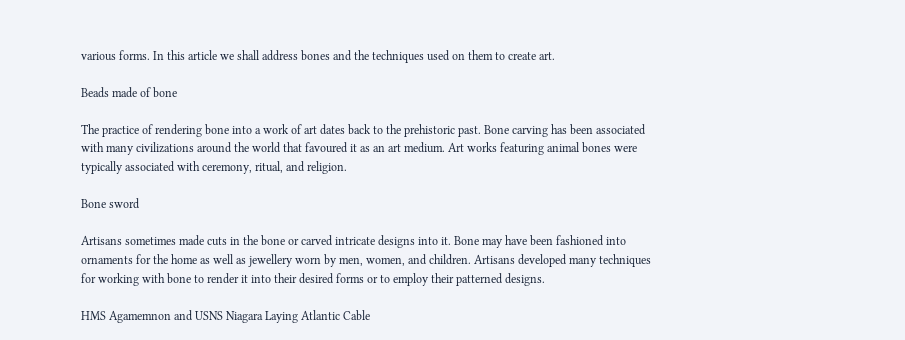various forms. In this article we shall address bones and the techniques used on them to create art.

Beads made of bone

The practice of rendering bone into a work of art dates back to the prehistoric past. Bone carving has been associated with many civilizations around the world that favoured it as an art medium. Art works featuring animal bones were typically associated with ceremony, ritual, and religion.

Bone sword

Artisans sometimes made cuts in the bone or carved intricate designs into it. Bone may have been fashioned into ornaments for the home as well as jewellery worn by men, women, and children. Artisans developed many techniques for working with bone to render it into their desired forms or to employ their patterned designs.

HMS Agamemnon and USNS Niagara Laying Atlantic Cable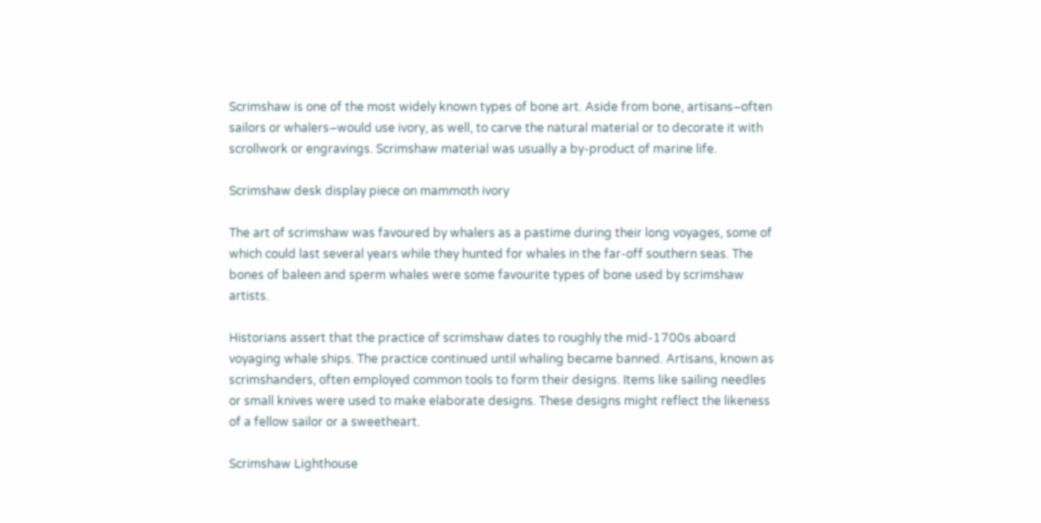Scrimshaw is one of the most widely known types of bone art. Aside from bone, artisans–often sailors or whalers–would use ivory, as well, to carve the natural material or to decorate it with scrollwork or engravings. Scrimshaw material was usually a by-product of marine life.

Scrimshaw desk display piece on mammoth ivory

The art of scrimshaw was favoured by whalers as a pastime during their long voyages, some of which could last several years while they hunted for whales in the far-off southern seas. The bones of baleen and sperm whales were some favourite types of bone used by scrimshaw artists.

Historians assert that the practice of scrimshaw dates to roughly the mid-1700s aboard voyaging whale ships. The practice continued until whaling became banned. Artisans, known as scrimshanders, often employed common tools to form their designs. Items like sailing needles or small knives were used to make elaborate designs. These designs might reflect the likeness of a fellow sailor or a sweetheart.

Scrimshaw Lighthouse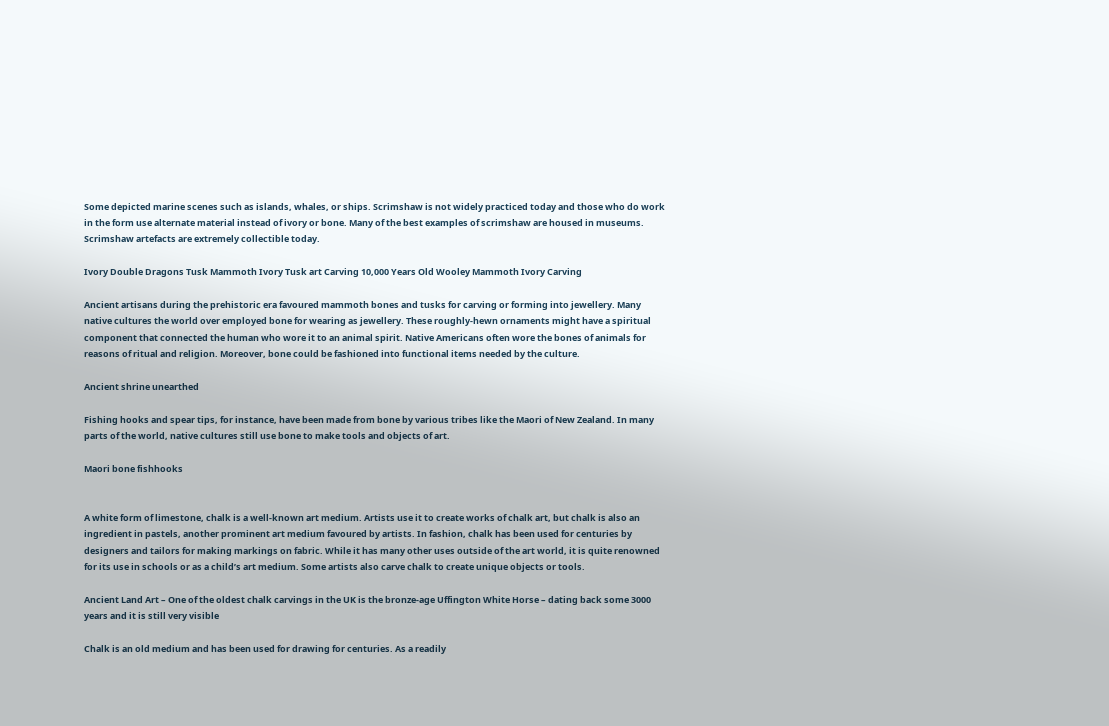Some depicted marine scenes such as islands, whales, or ships. Scrimshaw is not widely practiced today and those who do work in the form use alternate material instead of ivory or bone. Many of the best examples of scrimshaw are housed in museums. Scrimshaw artefacts are extremely collectible today.

Ivory Double Dragons Tusk Mammoth Ivory Tusk art Carving 10,000 Years Old Wooley Mammoth Ivory Carving

Ancient artisans during the prehistoric era favoured mammoth bones and tusks for carving or forming into jewellery. Many native cultures the world over employed bone for wearing as jewellery. These roughly-hewn ornaments might have a spiritual component that connected the human who wore it to an animal spirit. Native Americans often wore the bones of animals for reasons of ritual and religion. Moreover, bone could be fashioned into functional items needed by the culture.

Ancient shrine unearthed

Fishing hooks and spear tips, for instance, have been made from bone by various tribes like the Maori of New Zealand. In many parts of the world, native cultures still use bone to make tools and objects of art.

Maori bone fishhooks


A white form of limestone, chalk is a well-known art medium. Artists use it to create works of chalk art, but chalk is also an ingredient in pastels, another prominent art medium favoured by artists. In fashion, chalk has been used for centuries by designers and tailors for making markings on fabric. While it has many other uses outside of the art world, it is quite renowned for its use in schools or as a child’s art medium. Some artists also carve chalk to create unique objects or tools.

Ancient Land Art – One of the oldest chalk carvings in the UK is the bronze-age Uffington White Horse – dating back some 3000 years and it is still very visible

Chalk is an old medium and has been used for drawing for centuries. As a readily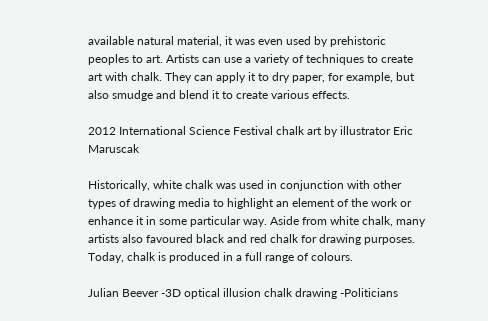available natural material, it was even used by prehistoric peoples to art. Artists can use a variety of techniques to create art with chalk. They can apply it to dry paper, for example, but also smudge and blend it to create various effects.

2012 International Science Festival chalk art by illustrator Eric Maruscak

Historically, white chalk was used in conjunction with other types of drawing media to highlight an element of the work or enhance it in some particular way. Aside from white chalk, many artists also favoured black and red chalk for drawing purposes. Today, chalk is produced in a full range of colours.

Julian Beever -3D optical illusion chalk drawing -Politicians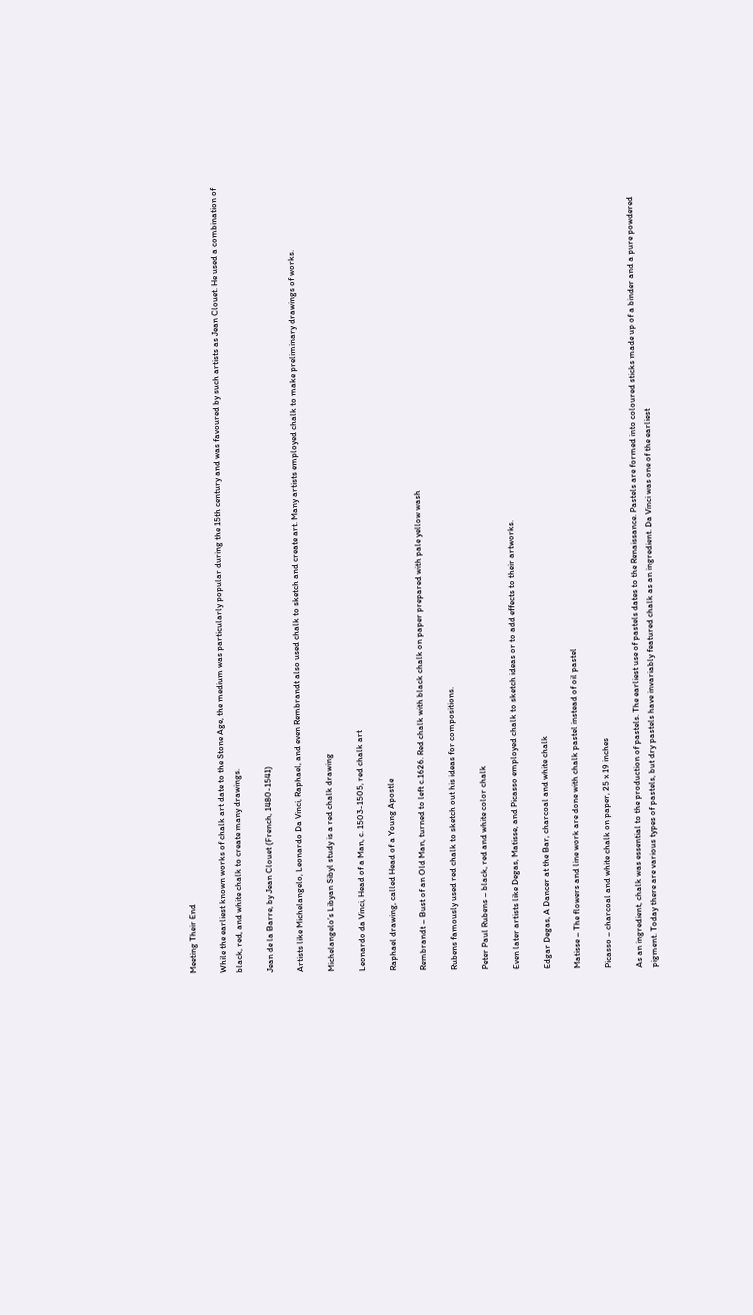Meeting Their End

While the earliest known works of chalk art date to the Stone Age, the medium was particularly popular during the 15th century and was favoured by such artists as Jean Clouet. He used a combination of black, red, and white chalk to create many drawings.

Jean de la Barre, by Jean Clouet (French, 1480-1541)

Artists like Michelangelo, Leonardo Da Vinci, Raphael, and even Rembrandt also used chalk to sketch and create art. Many artists employed chalk to make preliminary drawings of works.

Michelangelo’s Libyan Sibyl study is a red chalk drawing

Leonardo da Vinci, Head of a Man, c. 1503-1505, red chalk art

Raphael drawing, called Head of a Young Apostle

Rembrandt – Bust of an Old Man, turned to left c.1626. Red chalk with black chalk on paper prepared with pale yellow wash

Rubens famously used red chalk to sketch out his ideas for compositions.

Peter Paul Rubens – black, red and white color chalk

Even later artists like Degas, Matisse, and Picasso employed chalk to sketch ideas or to add effects to their artworks.

Edgar Degas, A Dancer at the Bar, charcoal and white chalk

Matisse – The flowers and line work are done with chalk pastel instead of oil pastel

Picasso – charcoal and white chalk on paper, 25 x 19 inches

As an ingredient, chalk was essential to the production of pastels. The earliest use of pastels dates to the Renaissance. Pastels are formed into coloured sticks made up of a binder and a pure powdered pigment. Today there are various types of pastels, but dry pastels have invariably featured chalk as an ingredient. Da Vinci was one of the earliest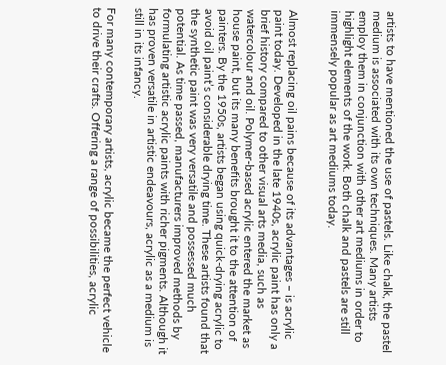artists to have mentioned the use of pastels. Like chalk, the pastel medium is associated with its own techniques. Many artists employ them in conjunction with other art mediums in order to highlight elements of the work. Both chalk and pastels are still immensely popular as art mediums today.


Almost replacing oil pains because of its advantages – is acrylic paint today. Developed in the late 1940s, acrylic paint has only a brief history compared to other visual arts media, such as watercolour and oil. Polymer-based acrylic entered the market as house paint, but its many benefits brought it to the attention of painters. By the 1950s, artists began using quick-drying acrylic to avoid oil paint’s considerable drying time. These artists found that the synthetic paint was very versatile and possessed much potential. As time passed, manufacturers improved methods by formulating artistic acrylic paints with richer pigments. Although it has proven versatile in artistic endeavours, acrylic as a medium is still in its infancy.

For many contemporary artists, acrylic became the perfect vehicle to drive their crafts. Offering a range of possibilities, acrylic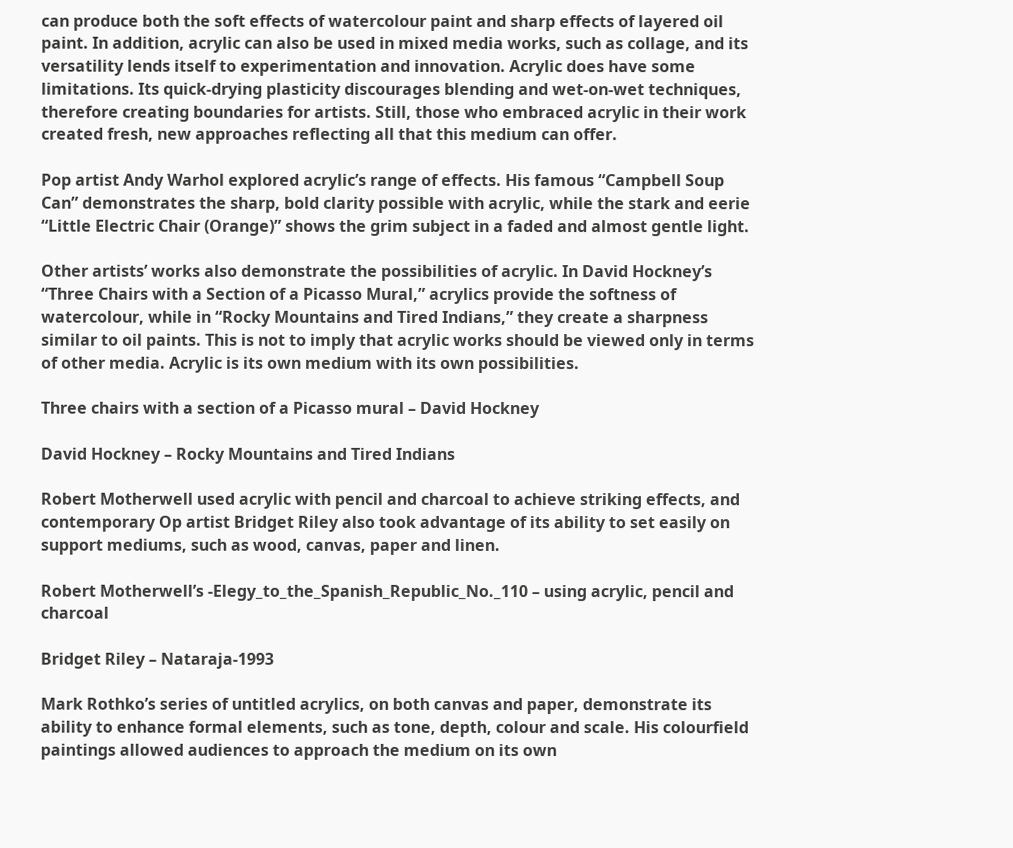can produce both the soft effects of watercolour paint and sharp effects of layered oil paint. In addition, acrylic can also be used in mixed media works, such as collage, and its versatility lends itself to experimentation and innovation. Acrylic does have some limitations. Its quick-drying plasticity discourages blending and wet-on-wet techniques, therefore creating boundaries for artists. Still, those who embraced acrylic in their work created fresh, new approaches reflecting all that this medium can offer.

Pop artist Andy Warhol explored acrylic’s range of effects. His famous “Campbell Soup Can” demonstrates the sharp, bold clarity possible with acrylic, while the stark and eerie “Little Electric Chair (Orange)” shows the grim subject in a faded and almost gentle light.

Other artists’ works also demonstrate the possibilities of acrylic. In David Hockney’s “Three Chairs with a Section of a Picasso Mural,” acrylics provide the softness of watercolour, while in “Rocky Mountains and Tired Indians,” they create a sharpness similar to oil paints. This is not to imply that acrylic works should be viewed only in terms of other media. Acrylic is its own medium with its own possibilities.

Three chairs with a section of a Picasso mural – David Hockney

David Hockney – Rocky Mountains and Tired Indians

Robert Motherwell used acrylic with pencil and charcoal to achieve striking effects, and contemporary Op artist Bridget Riley also took advantage of its ability to set easily on support mediums, such as wood, canvas, paper and linen.

Robert Motherwell’s -Elegy_to_the_Spanish_Republic_No._110 – using acrylic, pencil and charcoal

Bridget Riley – Nataraja-1993

Mark Rothko’s series of untitled acrylics, on both canvas and paper, demonstrate its ability to enhance formal elements, such as tone, depth, colour and scale. His colourfield paintings allowed audiences to approach the medium on its own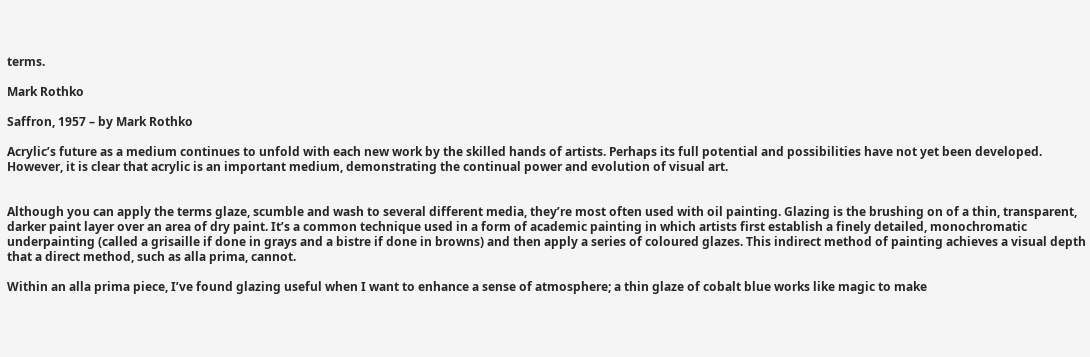terms.

Mark Rothko

Saffron, 1957 – by Mark Rothko

Acrylic’s future as a medium continues to unfold with each new work by the skilled hands of artists. Perhaps its full potential and possibilities have not yet been developed. However, it is clear that acrylic is an important medium, demonstrating the continual power and evolution of visual art.


Although you can apply the terms glaze, scumble and wash to several different media, they’re most often used with oil painting. Glazing is the brushing on of a thin, transparent, darker paint layer over an area of dry paint. It’s a common technique used in a form of academic painting in which artists first establish a finely detailed, monochromatic underpainting (called a grisaille if done in grays and a bistre if done in browns) and then apply a series of coloured glazes. This indirect method of painting achieves a visual depth that a direct method, such as alla prima, cannot.

Within an alla prima piece, I’ve found glazing useful when I want to enhance a sense of atmosphere; a thin glaze of cobalt blue works like magic to make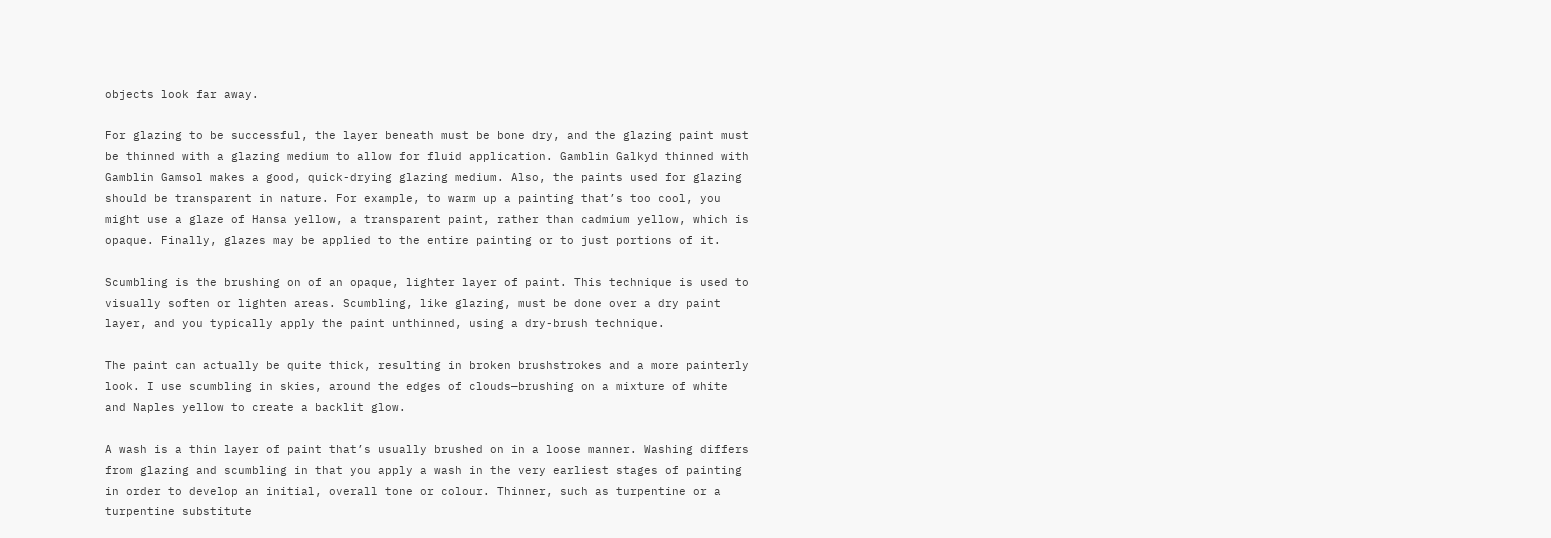objects look far away.

For glazing to be successful, the layer beneath must be bone dry, and the glazing paint must be thinned with a glazing medium to allow for fluid application. Gamblin Galkyd thinned with Gamblin Gamsol makes a good, quick-drying glazing medium. Also, the paints used for glazing should be transparent in nature. For example, to warm up a painting that’s too cool, you might use a glaze of Hansa yellow, a transparent paint, rather than cadmium yellow, which is opaque. Finally, glazes may be applied to the entire painting or to just portions of it.

Scumbling is the brushing on of an opaque, lighter layer of paint. This technique is used to visually soften or lighten areas. Scumbling, like glazing, must be done over a dry paint layer, and you typically apply the paint unthinned, using a dry-brush technique.

The paint can actually be quite thick, resulting in broken brushstrokes and a more painterly look. I use scumbling in skies, around the edges of clouds—brushing on a mixture of white and Naples yellow to create a backlit glow.

A wash is a thin layer of paint that’s usually brushed on in a loose manner. Washing differs from glazing and scumbling in that you apply a wash in the very earliest stages of painting in order to develop an initial, overall tone or colour. Thinner, such as turpentine or a turpentine substitute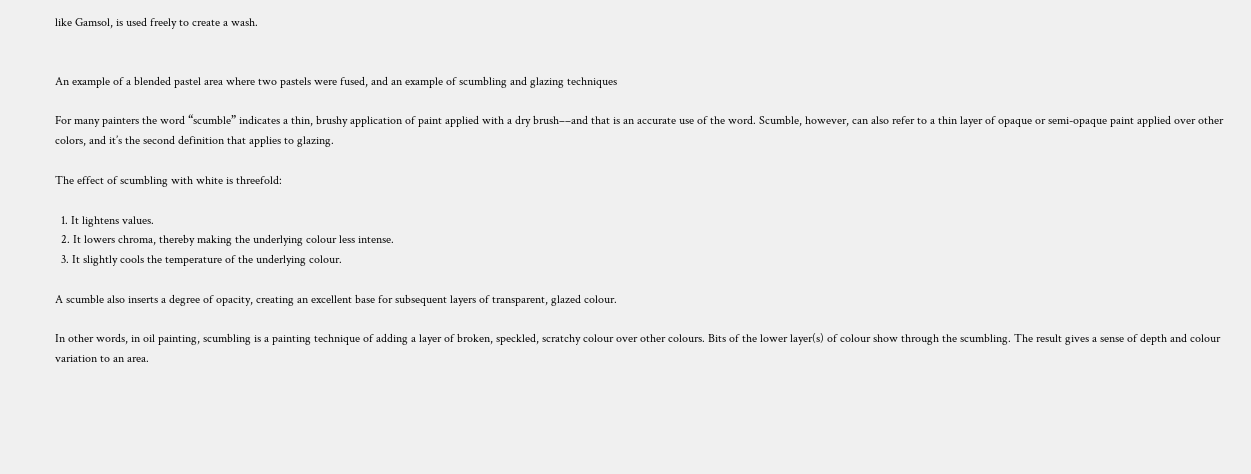like Gamsol, is used freely to create a wash.


An example of a blended pastel area where two pastels were fused, and an example of scumbling and glazing techniques

For many painters the word “scumble” indicates a thin, brushy application of paint applied with a dry brush––and that is an accurate use of the word. Scumble, however, can also refer to a thin layer of opaque or semi-opaque paint applied over other colors, and it’s the second definition that applies to glazing.

The effect of scumbling with white is threefold:

  1. It lightens values.
  2. It lowers chroma, thereby making the underlying colour less intense.
  3. It slightly cools the temperature of the underlying colour.

A scumble also inserts a degree of opacity, creating an excellent base for subsequent layers of transparent, glazed colour.

In other words, in oil painting, scumbling is a painting technique of adding a layer of broken, speckled, scratchy colour over other colours. Bits of the lower layer(s) of colour show through the scumbling. The result gives a sense of depth and colour variation to an area.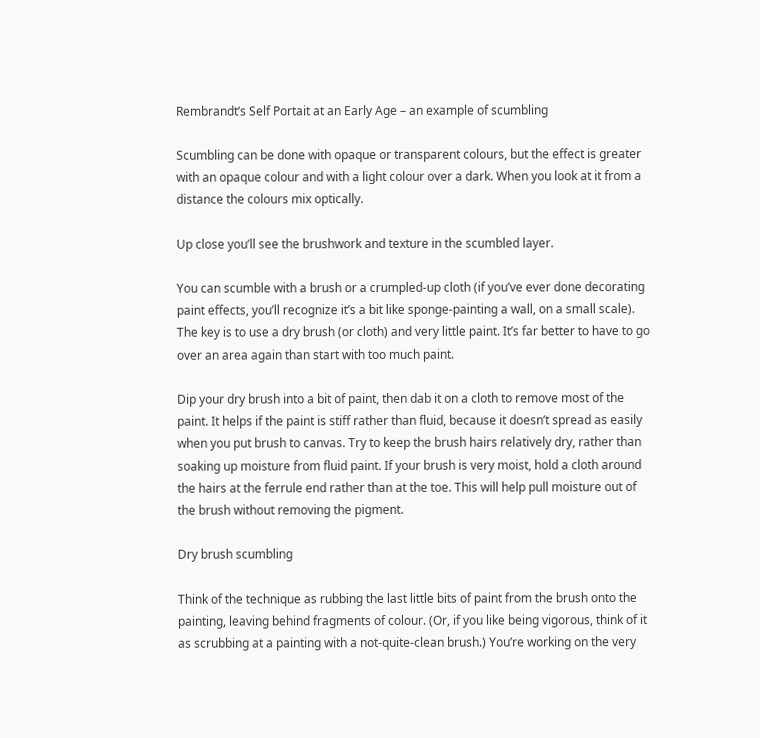Rembrandt’s Self Portait at an Early Age – an example of scumbling

Scumbling can be done with opaque or transparent colours, but the effect is greater with an opaque colour and with a light colour over a dark. When you look at it from a distance the colours mix optically.

Up close you’ll see the brushwork and texture in the scumbled layer.

You can scumble with a brush or a crumpled-up cloth (if you’ve ever done decorating paint effects, you’ll recognize it’s a bit like sponge-painting a wall, on a small scale). The key is to use a dry brush (or cloth) and very little paint. It’s far better to have to go over an area again than start with too much paint.

Dip your dry brush into a bit of paint, then dab it on a cloth to remove most of the paint. It helps if the paint is stiff rather than fluid, because it doesn’t spread as easily when you put brush to canvas. Try to keep the brush hairs relatively dry, rather than soaking up moisture from fluid paint. If your brush is very moist, hold a cloth around the hairs at the ferrule end rather than at the toe. This will help pull moisture out of the brush without removing the pigment.

Dry brush scumbling

Think of the technique as rubbing the last little bits of paint from the brush onto the painting, leaving behind fragments of colour. (Or, if you like being vigorous, think of it as scrubbing at a painting with a not-quite-clean brush.) You’re working on the very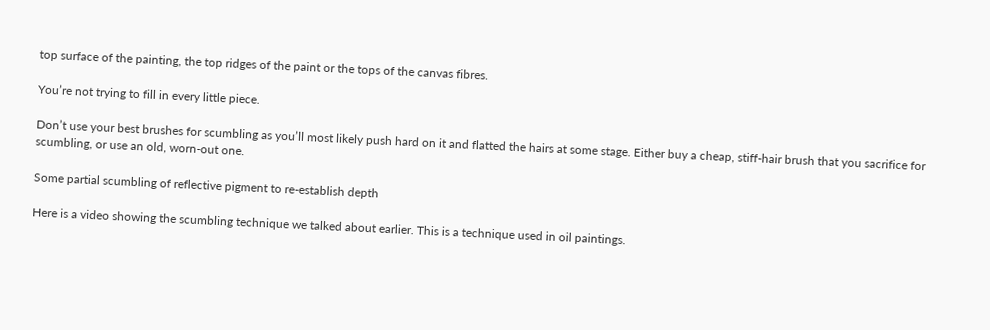top surface of the painting, the top ridges of the paint or the tops of the canvas fibres.

You’re not trying to fill in every little piece.

Don’t use your best brushes for scumbling as you’ll most likely push hard on it and flatted the hairs at some stage. Either buy a cheap, stiff-hair brush that you sacrifice for scumbling, or use an old, worn-out one.

Some partial scumbling of reflective pigment to re-establish depth

Here is a video showing the scumbling technique we talked about earlier. This is a technique used in oil paintings.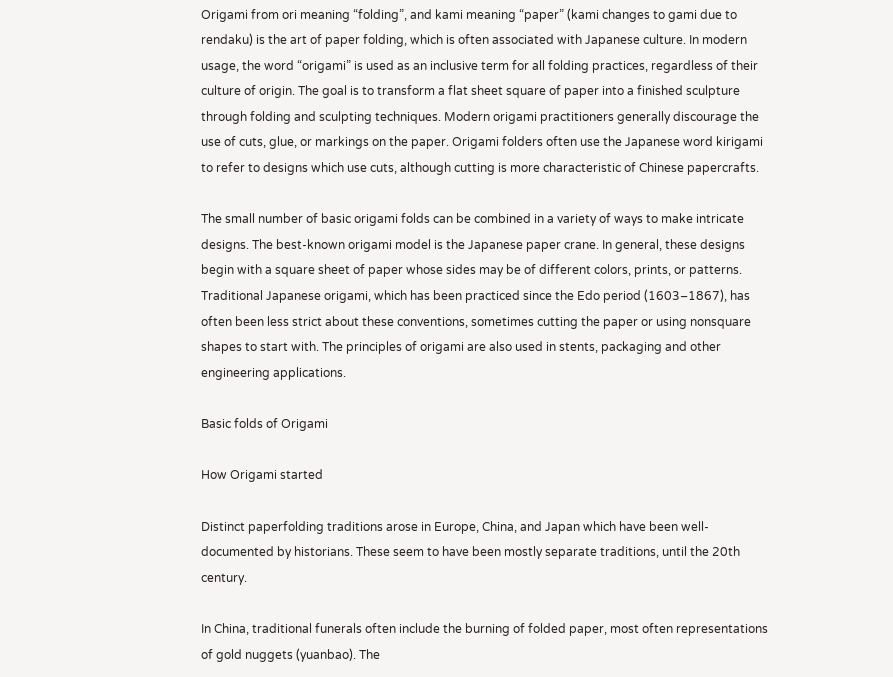Origami from ori meaning “folding”, and kami meaning “paper” (kami changes to gami due to rendaku) is the art of paper folding, which is often associated with Japanese culture. In modern usage, the word “origami” is used as an inclusive term for all folding practices, regardless of their culture of origin. The goal is to transform a flat sheet square of paper into a finished sculpture through folding and sculpting techniques. Modern origami practitioners generally discourage the use of cuts, glue, or markings on the paper. Origami folders often use the Japanese word kirigami to refer to designs which use cuts, although cutting is more characteristic of Chinese papercrafts.

The small number of basic origami folds can be combined in a variety of ways to make intricate designs. The best-known origami model is the Japanese paper crane. In general, these designs begin with a square sheet of paper whose sides may be of different colors, prints, or patterns. Traditional Japanese origami, which has been practiced since the Edo period (1603–1867), has often been less strict about these conventions, sometimes cutting the paper or using nonsquare shapes to start with. The principles of origami are also used in stents, packaging and other engineering applications.

Basic folds of Origami

How Origami started

Distinct paperfolding traditions arose in Europe, China, and Japan which have been well-documented by historians. These seem to have been mostly separate traditions, until the 20th century.

In China, traditional funerals often include the burning of folded paper, most often representations of gold nuggets (yuanbao). The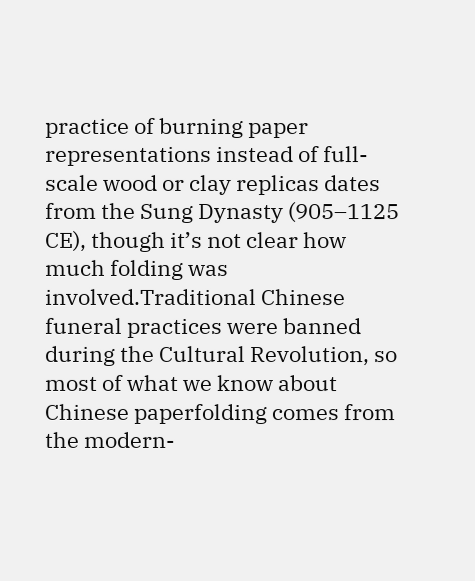practice of burning paper representations instead of full-scale wood or clay replicas dates from the Sung Dynasty (905–1125 CE), though it’s not clear how much folding was involved.Traditional Chinese funeral practices were banned during the Cultural Revolution, so most of what we know about Chinese paperfolding comes from the modern-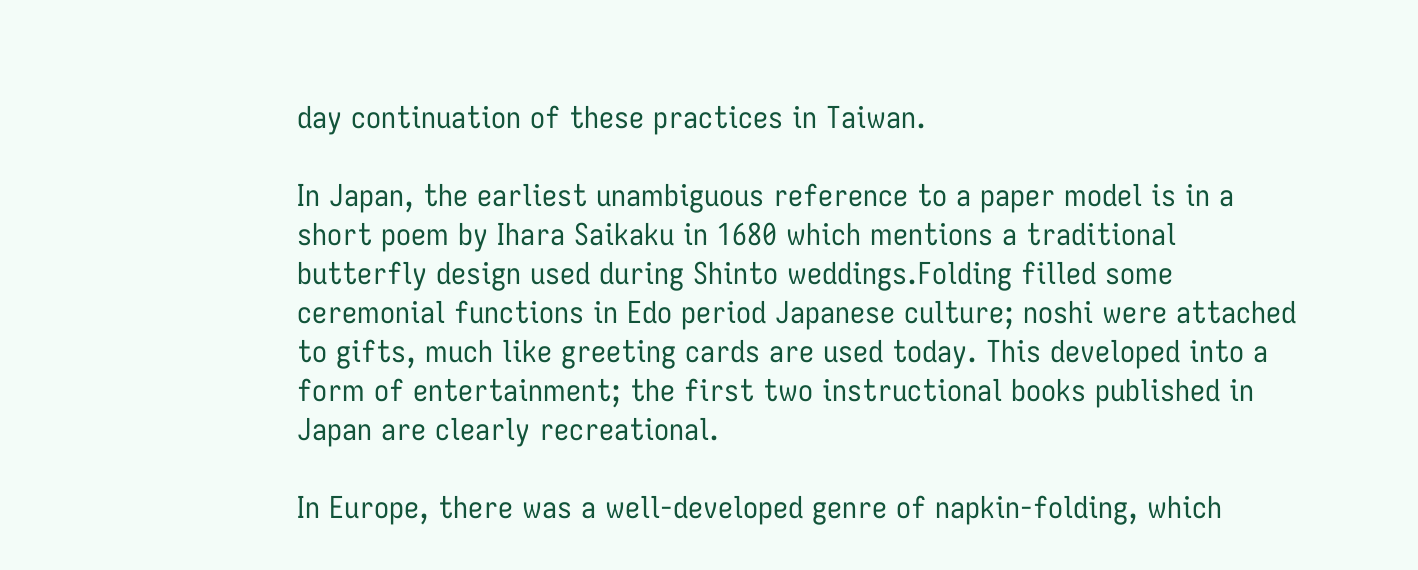day continuation of these practices in Taiwan.

In Japan, the earliest unambiguous reference to a paper model is in a short poem by Ihara Saikaku in 1680 which mentions a traditional butterfly design used during Shinto weddings.Folding filled some ceremonial functions in Edo period Japanese culture; noshi were attached to gifts, much like greeting cards are used today. This developed into a form of entertainment; the first two instructional books published in Japan are clearly recreational.

In Europe, there was a well-developed genre of napkin-folding, which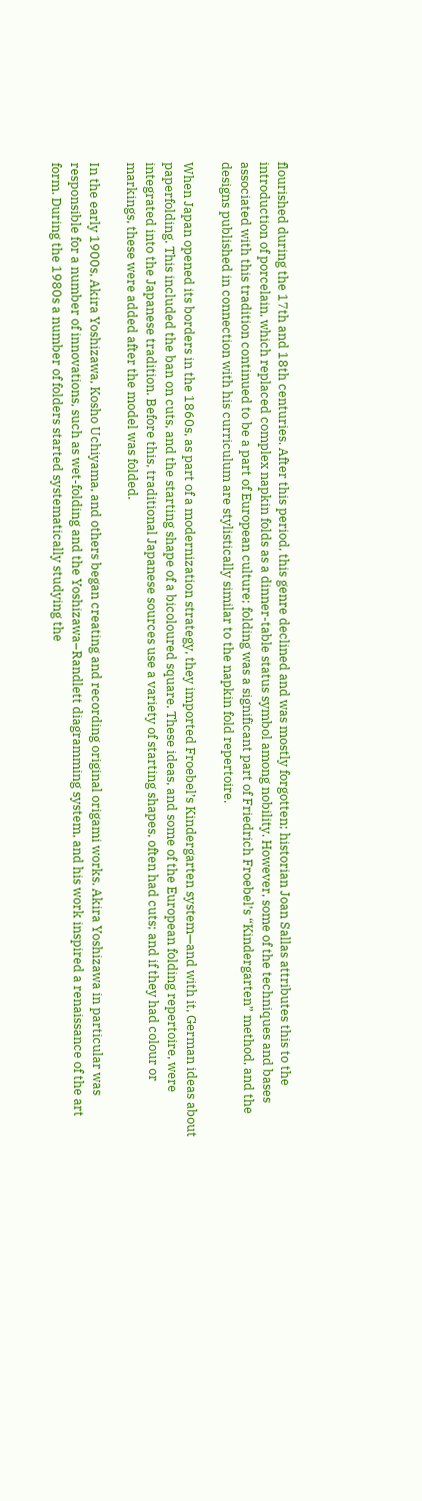flourished during the 17th and 18th centuries. After this period, this genre declined and was mostly forgotten; historian Joan Sallas attributes this to the introduction of porcelain, which replaced complex napkin folds as a dinner-table status symbol among nobility. However, some of the techniques and bases associated with this tradition continued to be a part of European culture; folding was a significant part of Friedrich Froebel’s “Kindergarten” method, and the designs published in connection with his curriculum are stylistically similar to the napkin fold repertoire.

When Japan opened its borders in the 1860s, as part of a modernization strategy, they imported Froebel’s Kindergarten system—and with it, German ideas about paperfolding. This included the ban on cuts, and the starting shape of a bicoloured square. These ideas, and some of the European folding repertoire, were integrated into the Japanese tradition. Before this, traditional Japanese sources use a variety of starting shapes, often had cuts; and if they had colour or markings, these were added after the model was folded.

In the early 1900s, Akira Yoshizawa, Kosho Uchiyama, and others began creating and recording original origami works. Akira Yoshizawa in particular was responsible for a number of innovations, such as wet-folding and the Yoshizawa–Randlett diagramming system, and his work inspired a renaissance of the art form. During the 1980s a number of folders started systematically studying the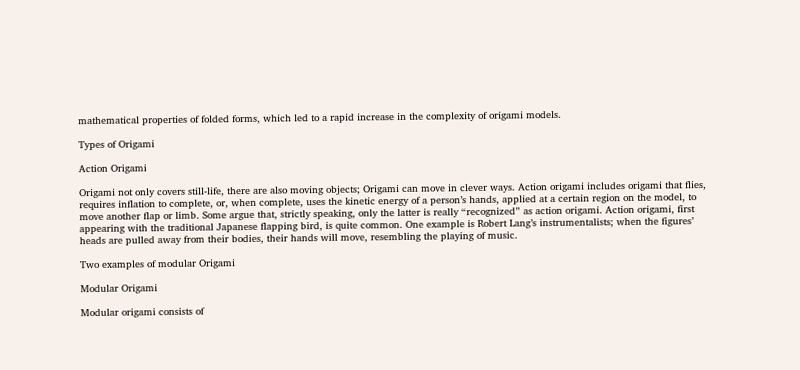mathematical properties of folded forms, which led to a rapid increase in the complexity of origami models.

Types of Origami

Action Origami

Origami not only covers still-life, there are also moving objects; Origami can move in clever ways. Action origami includes origami that flies, requires inflation to complete, or, when complete, uses the kinetic energy of a person’s hands, applied at a certain region on the model, to move another flap or limb. Some argue that, strictly speaking, only the latter is really “recognized” as action origami. Action origami, first appearing with the traditional Japanese flapping bird, is quite common. One example is Robert Lang’s instrumentalists; when the figures’ heads are pulled away from their bodies, their hands will move, resembling the playing of music.

Two examples of modular Origami

Modular Origami

Modular origami consists of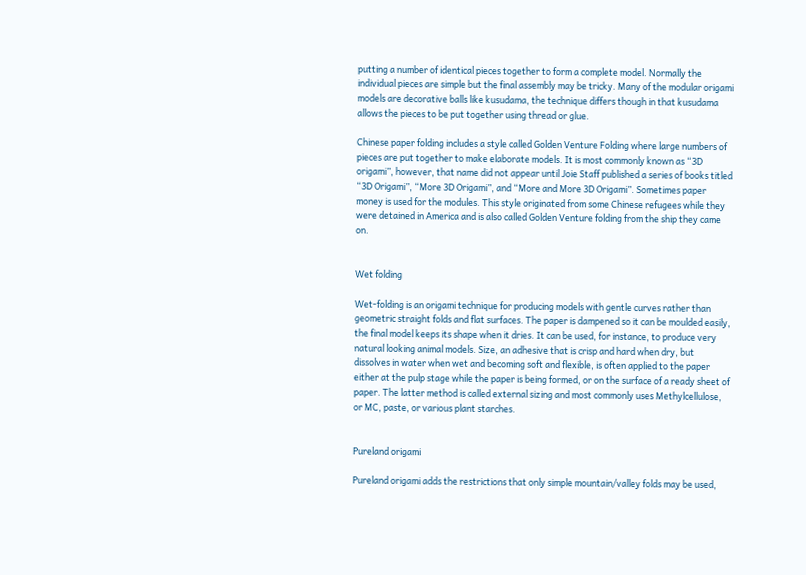putting a number of identical pieces together to form a complete model. Normally the individual pieces are simple but the final assembly may be tricky. Many of the modular origami models are decorative balls like kusudama, the technique differs though in that kusudama allows the pieces to be put together using thread or glue.

Chinese paper folding includes a style called Golden Venture Folding where large numbers of pieces are put together to make elaborate models. It is most commonly known as “3D origami”, however, that name did not appear until Joie Staff published a series of books titled “3D Origami”, “More 3D Origami”, and “More and More 3D Origami”. Sometimes paper money is used for the modules. This style originated from some Chinese refugees while they were detained in America and is also called Golden Venture folding from the ship they came on.


Wet folding

Wet-folding is an origami technique for producing models with gentle curves rather than geometric straight folds and flat surfaces. The paper is dampened so it can be moulded easily, the final model keeps its shape when it dries. It can be used, for instance, to produce very natural looking animal models. Size, an adhesive that is crisp and hard when dry, but dissolves in water when wet and becoming soft and flexible, is often applied to the paper either at the pulp stage while the paper is being formed, or on the surface of a ready sheet of paper. The latter method is called external sizing and most commonly uses Methylcellulose, or MC, paste, or various plant starches.


Pureland origami

Pureland origami adds the restrictions that only simple mountain/valley folds may be used,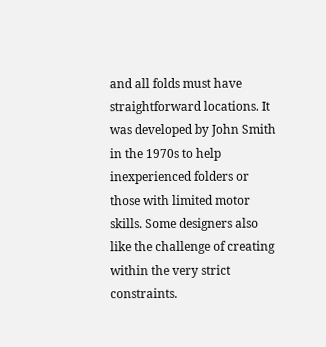and all folds must have straightforward locations. It was developed by John Smith in the 1970s to help inexperienced folders or those with limited motor skills. Some designers also like the challenge of creating within the very strict constraints.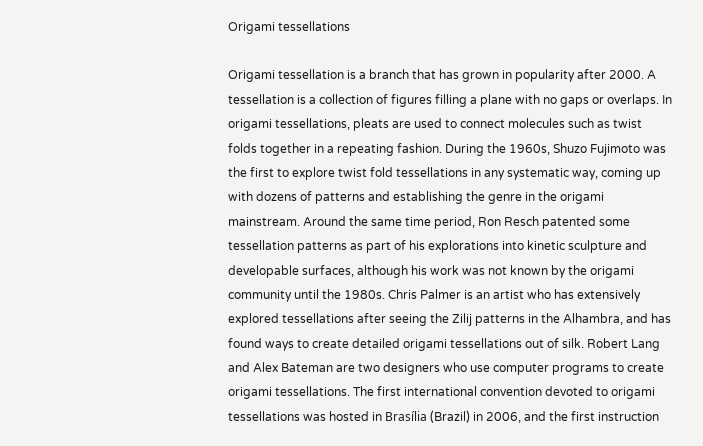Origami tessellations

Origami tessellation is a branch that has grown in popularity after 2000. A tessellation is a collection of figures filling a plane with no gaps or overlaps. In origami tessellations, pleats are used to connect molecules such as twist folds together in a repeating fashion. During the 1960s, Shuzo Fujimoto was the first to explore twist fold tessellations in any systematic way, coming up with dozens of patterns and establishing the genre in the origami mainstream. Around the same time period, Ron Resch patented some tessellation patterns as part of his explorations into kinetic sculpture and developable surfaces, although his work was not known by the origami community until the 1980s. Chris Palmer is an artist who has extensively explored tessellations after seeing the Zilij patterns in the Alhambra, and has found ways to create detailed origami tessellations out of silk. Robert Lang and Alex Bateman are two designers who use computer programs to create origami tessellations. The first international convention devoted to origami tessellations was hosted in Brasília (Brazil) in 2006, and the first instruction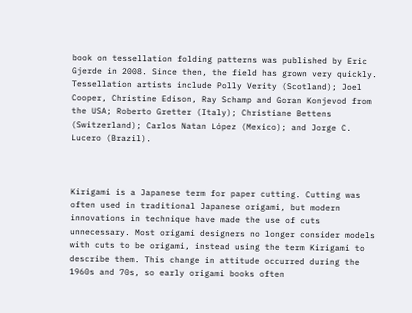book on tessellation folding patterns was published by Eric Gjerde in 2008. Since then, the field has grown very quickly. Tessellation artists include Polly Verity (Scotland); Joel Cooper, Christine Edison, Ray Schamp and Goran Konjevod from the USA; Roberto Gretter (Italy); Christiane Bettens (Switzerland); Carlos Natan López (Mexico); and Jorge C. Lucero (Brazil).



Kirigami is a Japanese term for paper cutting. Cutting was often used in traditional Japanese origami, but modern innovations in technique have made the use of cuts unnecessary. Most origami designers no longer consider models with cuts to be origami, instead using the term Kirigami to describe them. This change in attitude occurred during the 1960s and 70s, so early origami books often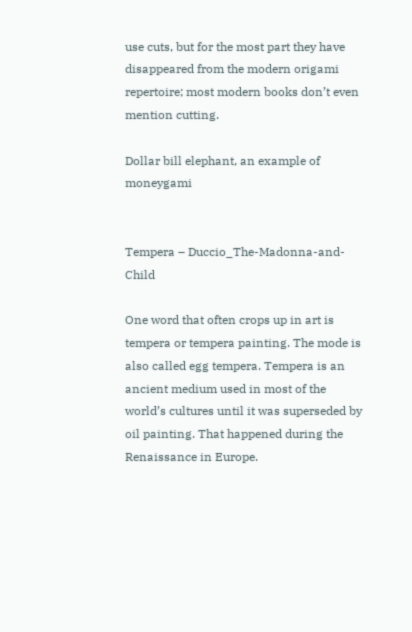use cuts, but for the most part they have disappeared from the modern origami repertoire; most modern books don’t even mention cutting.

Dollar bill elephant, an example of moneygami


Tempera – Duccio_The-Madonna-and-Child

One word that often crops up in art is tempera or tempera painting. The mode is also called egg tempera. Tempera is an ancient medium used in most of the world’s cultures until it was superseded by oil painting. That happened during the Renaissance in Europe.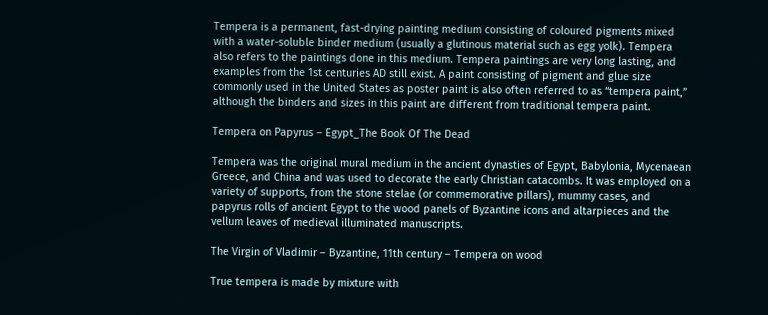Tempera is a permanent, fast-drying painting medium consisting of coloured pigments mixed with a water-soluble binder medium (usually a glutinous material such as egg yolk). Tempera also refers to the paintings done in this medium. Tempera paintings are very long lasting, and examples from the 1st centuries AD still exist. A paint consisting of pigment and glue size commonly used in the United States as poster paint is also often referred to as “tempera paint,” although the binders and sizes in this paint are different from traditional tempera paint.

Tempera on Papyrus – Egypt_The Book Of The Dead

Tempera was the original mural medium in the ancient dynasties of Egypt, Babylonia, Mycenaean Greece, and China and was used to decorate the early Christian catacombs. It was employed on a variety of supports, from the stone stelae (or commemorative pillars), mummy cases, and papyrus rolls of ancient Egypt to the wood panels of Byzantine icons and altarpieces and the vellum leaves of medieval illuminated manuscripts.

The Virgin of Vladimir – Byzantine, 11th century – Tempera on wood

True tempera is made by mixture with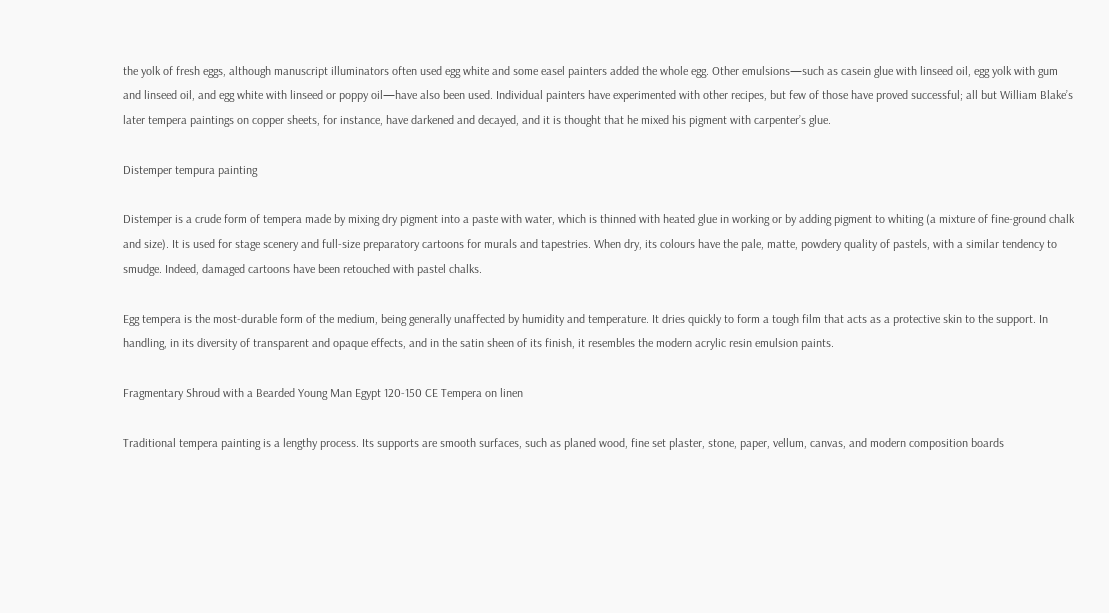the yolk of fresh eggs, although manuscript illuminators often used egg white and some easel painters added the whole egg. Other emulsions—such as casein glue with linseed oil, egg yolk with gum and linseed oil, and egg white with linseed or poppy oil—have also been used. Individual painters have experimented with other recipes, but few of those have proved successful; all but William Blake’s later tempera paintings on copper sheets, for instance, have darkened and decayed, and it is thought that he mixed his pigment with carpenter’s glue.

Distemper tempura painting

Distemper is a crude form of tempera made by mixing dry pigment into a paste with water, which is thinned with heated glue in working or by adding pigment to whiting (a mixture of fine-ground chalk and size). It is used for stage scenery and full-size preparatory cartoons for murals and tapestries. When dry, its colours have the pale, matte, powdery quality of pastels, with a similar tendency to smudge. Indeed, damaged cartoons have been retouched with pastel chalks.

Egg tempera is the most-durable form of the medium, being generally unaffected by humidity and temperature. It dries quickly to form a tough film that acts as a protective skin to the support. In handling, in its diversity of transparent and opaque effects, and in the satin sheen of its finish, it resembles the modern acrylic resin emulsion paints.

Fragmentary Shroud with a Bearded Young Man Egypt 120-150 CE Tempera on linen

Traditional tempera painting is a lengthy process. Its supports are smooth surfaces, such as planed wood, fine set plaster, stone, paper, vellum, canvas, and modern composition boards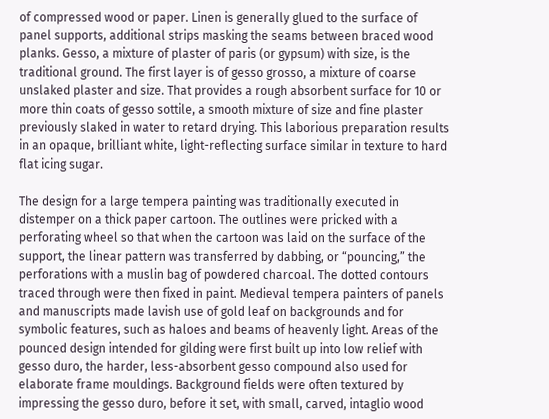of compressed wood or paper. Linen is generally glued to the surface of panel supports, additional strips masking the seams between braced wood planks. Gesso, a mixture of plaster of paris (or gypsum) with size, is the traditional ground. The first layer is of gesso grosso, a mixture of coarse unslaked plaster and size. That provides a rough absorbent surface for 10 or more thin coats of gesso sottile, a smooth mixture of size and fine plaster previously slaked in water to retard drying. This laborious preparation results in an opaque, brilliant white, light-reflecting surface similar in texture to hard flat icing sugar.

The design for a large tempera painting was traditionally executed in distemper on a thick paper cartoon. The outlines were pricked with a perforating wheel so that when the cartoon was laid on the surface of the support, the linear pattern was transferred by dabbing, or “pouncing,” the perforations with a muslin bag of powdered charcoal. The dotted contours traced through were then fixed in paint. Medieval tempera painters of panels and manuscripts made lavish use of gold leaf on backgrounds and for symbolic features, such as haloes and beams of heavenly light. Areas of the pounced design intended for gilding were first built up into low relief with gesso duro, the harder, less-absorbent gesso compound also used for elaborate frame mouldings. Background fields were often textured by impressing the gesso duro, before it set, with small, carved, intaglio wood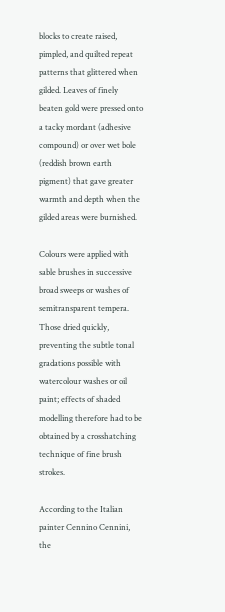blocks to create raised, pimpled, and quilted repeat patterns that glittered when gilded. Leaves of finely beaten gold were pressed onto a tacky mordant (adhesive compound) or over wet bole (reddish brown earth pigment) that gave greater warmth and depth when the gilded areas were burnished.

Colours were applied with sable brushes in successive broad sweeps or washes of semitransparent tempera. Those dried quickly, preventing the subtle tonal gradations possible with watercolour washes or oil paint; effects of shaded modelling therefore had to be obtained by a crosshatching technique of fine brush strokes.

According to the Italian painter Cennino Cennini, the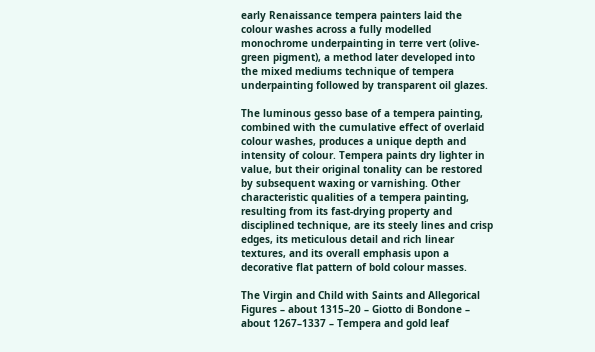early Renaissance tempera painters laid the colour washes across a fully modelled monochrome underpainting in terre vert (olive-green pigment), a method later developed into the mixed mediums technique of tempera underpainting followed by transparent oil glazes.

The luminous gesso base of a tempera painting, combined with the cumulative effect of overlaid colour washes, produces a unique depth and intensity of colour. Tempera paints dry lighter in value, but their original tonality can be restored by subsequent waxing or varnishing. Other characteristic qualities of a tempera painting, resulting from its fast-drying property and disciplined technique, are its steely lines and crisp edges, its meticulous detail and rich linear textures, and its overall emphasis upon a decorative flat pattern of bold colour masses.

The Virgin and Child with Saints and Allegorical Figures – about 1315–20 – Giotto di Bondone – about 1267–1337 – Tempera and gold leaf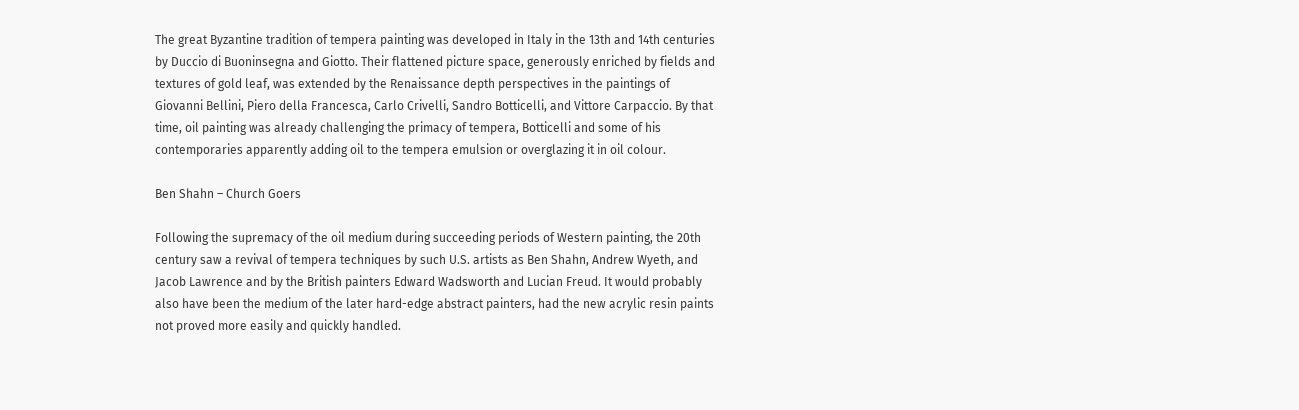The great Byzantine tradition of tempera painting was developed in Italy in the 13th and 14th centuries by Duccio di Buoninsegna and Giotto. Their flattened picture space, generously enriched by fields and textures of gold leaf, was extended by the Renaissance depth perspectives in the paintings of Giovanni Bellini, Piero della Francesca, Carlo Crivelli, Sandro Botticelli, and Vittore Carpaccio. By that time, oil painting was already challenging the primacy of tempera, Botticelli and some of his contemporaries apparently adding oil to the tempera emulsion or overglazing it in oil colour.

Ben Shahn – Church Goers

Following the supremacy of the oil medium during succeeding periods of Western painting, the 20th century saw a revival of tempera techniques by such U.S. artists as Ben Shahn, Andrew Wyeth, and Jacob Lawrence and by the British painters Edward Wadsworth and Lucian Freud. It would probably also have been the medium of the later hard-edge abstract painters, had the new acrylic resin paints not proved more easily and quickly handled.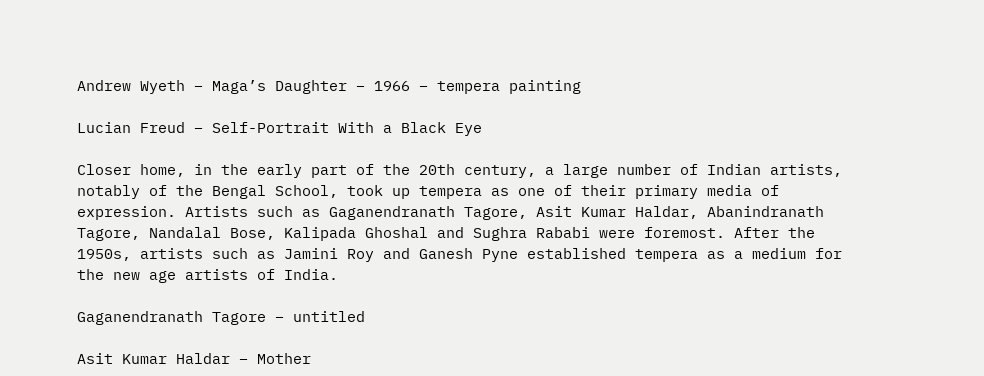Andrew Wyeth – Maga’s Daughter – 1966 – tempera painting

Lucian Freud – Self-Portrait With a Black Eye

Closer home, in the early part of the 20th century, a large number of Indian artists, notably of the Bengal School, took up tempera as one of their primary media of expression. Artists such as Gaganendranath Tagore, Asit Kumar Haldar, Abanindranath Tagore, Nandalal Bose, Kalipada Ghoshal and Sughra Rababi were foremost. After the 1950s, artists such as Jamini Roy and Ganesh Pyne established tempera as a medium for the new age artists of India.

Gaganendranath Tagore – untitled

Asit Kumar Haldar – Mother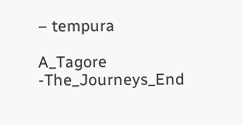– tempura

A_Tagore -The_Journeys_End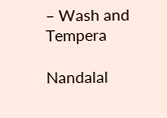– Wash and Tempera

Nandalal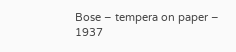Bose – tempera on paper – 1937